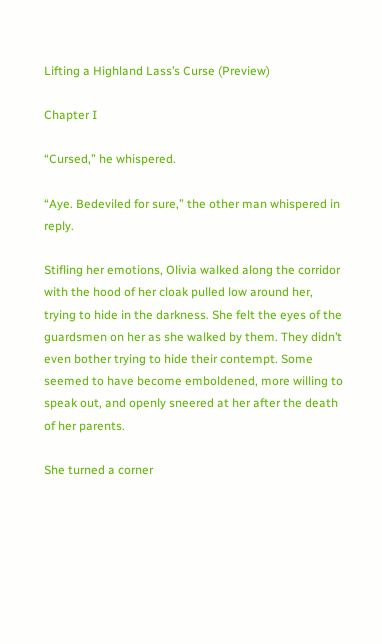Lifting a Highland Lass’s Curse (Preview)

Chapter I

“Cursed,” he whispered.

“Aye. Bedeviled for sure,” the other man whispered in reply.

Stifling her emotions, Olivia walked along the corridor with the hood of her cloak pulled low around her, trying to hide in the darkness. She felt the eyes of the guardsmen on her as she walked by them. They didn’t even bother trying to hide their contempt. Some seemed to have become emboldened, more willing to speak out, and openly sneered at her after the death of her parents.

She turned a corner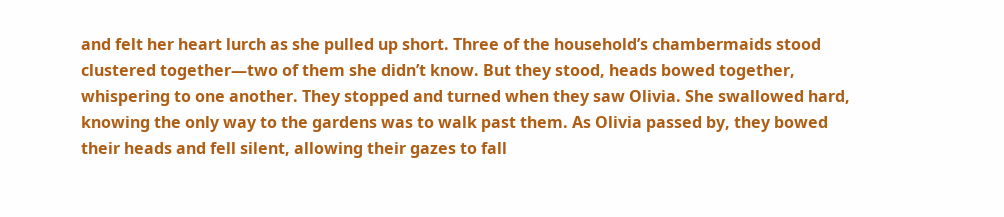and felt her heart lurch as she pulled up short. Three of the household’s chambermaids stood clustered together—two of them she didn’t know. But they stood, heads bowed together, whispering to one another. They stopped and turned when they saw Olivia. She swallowed hard, knowing the only way to the gardens was to walk past them. As Olivia passed by, they bowed their heads and fell silent, allowing their gazes to fall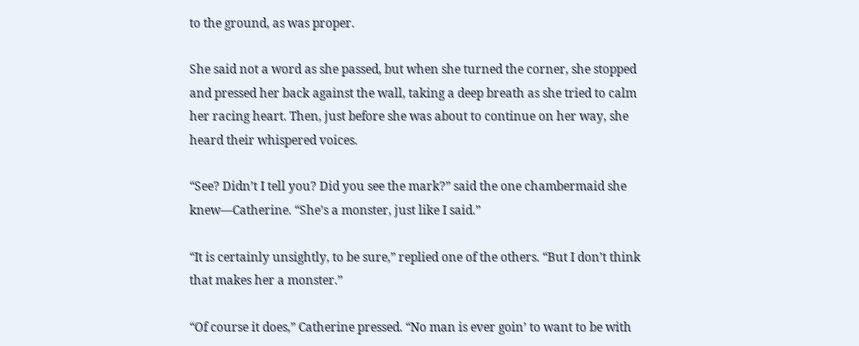to the ground, as was proper.

She said not a word as she passed, but when she turned the corner, she stopped and pressed her back against the wall, taking a deep breath as she tried to calm her racing heart. Then, just before she was about to continue on her way, she heard their whispered voices.

“See? Didn’t I tell you? Did you see the mark?” said the one chambermaid she knew—Catherine. “She’s a monster, just like I said.”

“It is certainly unsightly, to be sure,” replied one of the others. “But I don’t think that makes her a monster.”

“Of course it does,” Catherine pressed. “No man is ever goin’ to want to be with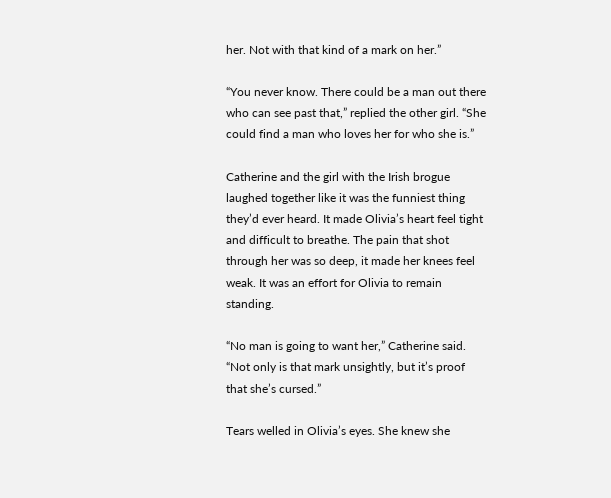her. Not with that kind of a mark on her.”

“You never know. There could be a man out there who can see past that,” replied the other girl. “She could find a man who loves her for who she is.”

Catherine and the girl with the Irish brogue laughed together like it was the funniest thing they’d ever heard. It made Olivia’s heart feel tight and difficult to breathe. The pain that shot through her was so deep, it made her knees feel weak. It was an effort for Olivia to remain standing.

“No man is going to want her,” Catherine said. “Not only is that mark unsightly, but it’s proof that she’s cursed.”

Tears welled in Olivia’s eyes. She knew she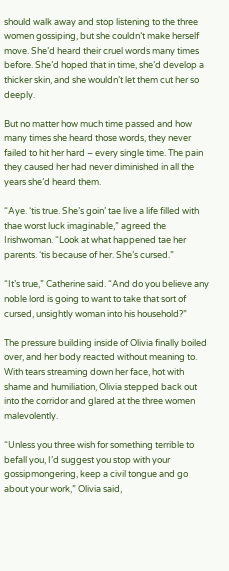should walk away and stop listening to the three women gossiping, but she couldn’t make herself move. She’d heard their cruel words many times before. She’d hoped that in time, she’d develop a thicker skin, and she wouldn’t let them cut her so deeply.

But no matter how much time passed and how many times she heard those words, they never failed to hit her hard – every single time. The pain they caused her had never diminished in all the years she’d heard them.

“Aye. ‘tis true. She’s goin’ tae live a life filled with thae worst luck imaginable,” agreed the Irishwoman. “Look at what happened tae her parents. ‘tis because of her. She’s cursed.”

“It’s true,” Catherine said. “And do you believe any noble lord is going to want to take that sort of cursed, unsightly woman into his household?”

The pressure building inside of Olivia finally boiled over, and her body reacted without meaning to. With tears streaming down her face, hot with shame and humiliation, Olivia stepped back out into the corridor and glared at the three women malevolently.

“Unless you three wish for something terrible to befall you, I’d suggest you stop with your gossipmongering, keep a civil tongue and go about your work,” Olivia said,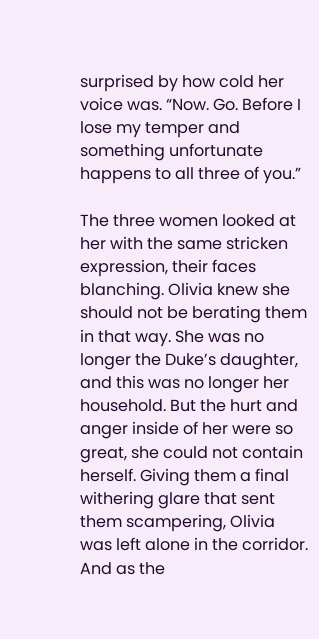surprised by how cold her voice was. “Now. Go. Before I lose my temper and something unfortunate happens to all three of you.”

The three women looked at her with the same stricken expression, their faces blanching. Olivia knew she should not be berating them in that way. She was no longer the Duke’s daughter, and this was no longer her household. But the hurt and anger inside of her were so great, she could not contain herself. Giving them a final withering glare that sent them scampering, Olivia was left alone in the corridor. And as the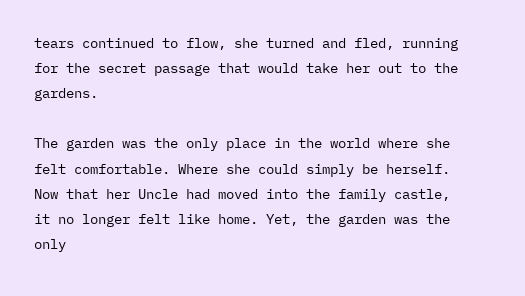tears continued to flow, she turned and fled, running for the secret passage that would take her out to the gardens.

The garden was the only place in the world where she felt comfortable. Where she could simply be herself. Now that her Uncle had moved into the family castle, it no longer felt like home. Yet, the garden was the only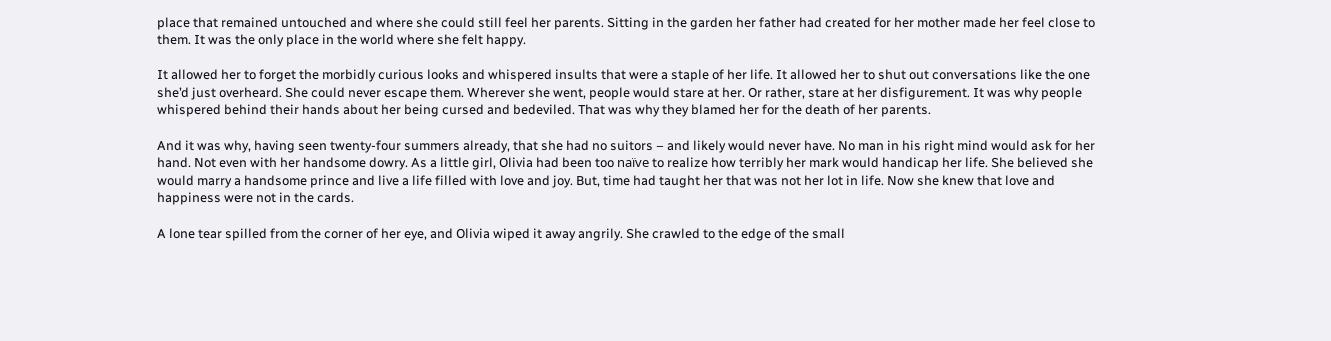place that remained untouched and where she could still feel her parents. Sitting in the garden her father had created for her mother made her feel close to them. It was the only place in the world where she felt happy.

It allowed her to forget the morbidly curious looks and whispered insults that were a staple of her life. It allowed her to shut out conversations like the one she’d just overheard. She could never escape them. Wherever she went, people would stare at her. Or rather, stare at her disfigurement. It was why people whispered behind their hands about her being cursed and bedeviled. That was why they blamed her for the death of her parents.

And it was why, having seen twenty-four summers already, that she had no suitors – and likely would never have. No man in his right mind would ask for her hand. Not even with her handsome dowry. As a little girl, Olivia had been too naïve to realize how terribly her mark would handicap her life. She believed she would marry a handsome prince and live a life filled with love and joy. But, time had taught her that was not her lot in life. Now she knew that love and happiness were not in the cards.

A lone tear spilled from the corner of her eye, and Olivia wiped it away angrily. She crawled to the edge of the small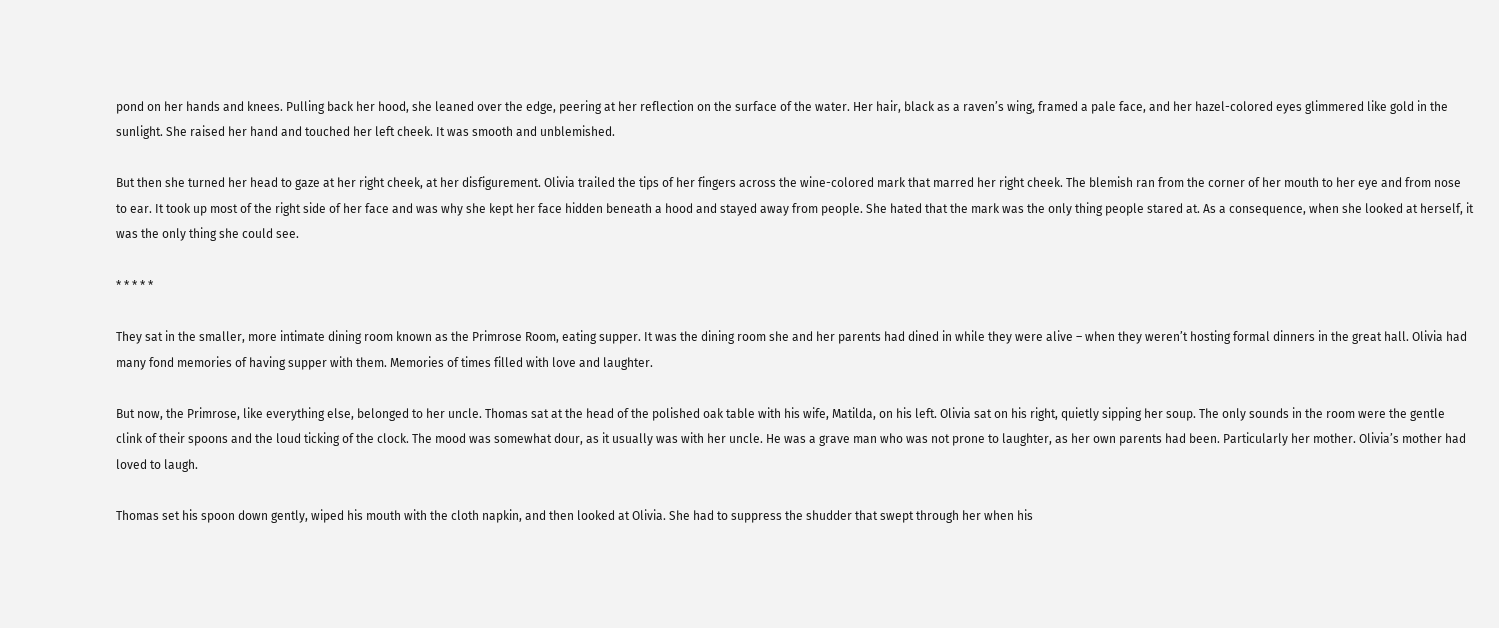pond on her hands and knees. Pulling back her hood, she leaned over the edge, peering at her reflection on the surface of the water. Her hair, black as a raven’s wing, framed a pale face, and her hazel-colored eyes glimmered like gold in the sunlight. She raised her hand and touched her left cheek. It was smooth and unblemished.

But then she turned her head to gaze at her right cheek, at her disfigurement. Olivia trailed the tips of her fingers across the wine-colored mark that marred her right cheek. The blemish ran from the corner of her mouth to her eye and from nose to ear. It took up most of the right side of her face and was why she kept her face hidden beneath a hood and stayed away from people. She hated that the mark was the only thing people stared at. As a consequence, when she looked at herself, it was the only thing she could see.

* * * * *

They sat in the smaller, more intimate dining room known as the Primrose Room, eating supper. It was the dining room she and her parents had dined in while they were alive – when they weren’t hosting formal dinners in the great hall. Olivia had many fond memories of having supper with them. Memories of times filled with love and laughter.

But now, the Primrose, like everything else, belonged to her uncle. Thomas sat at the head of the polished oak table with his wife, Matilda, on his left. Olivia sat on his right, quietly sipping her soup. The only sounds in the room were the gentle clink of their spoons and the loud ticking of the clock. The mood was somewhat dour, as it usually was with her uncle. He was a grave man who was not prone to laughter, as her own parents had been. Particularly her mother. Olivia’s mother had loved to laugh.

Thomas set his spoon down gently, wiped his mouth with the cloth napkin, and then looked at Olivia. She had to suppress the shudder that swept through her when his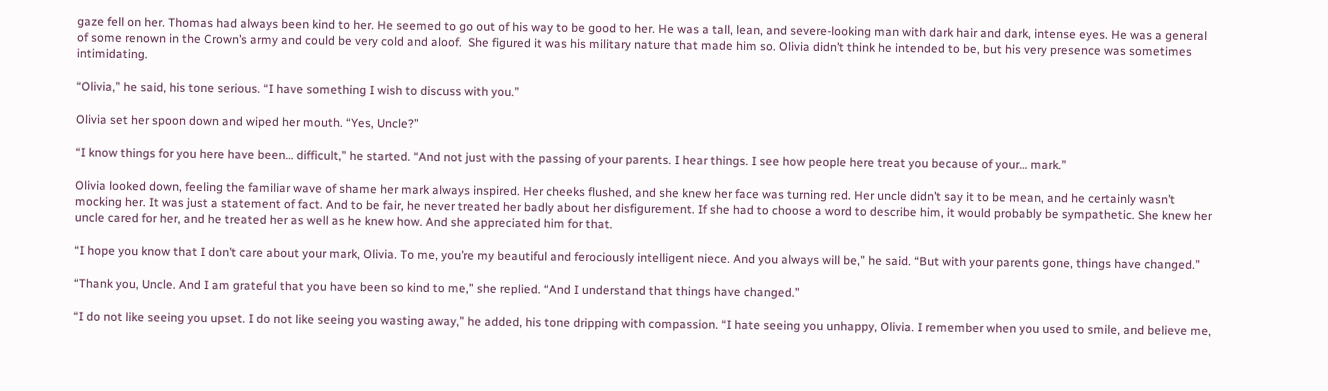gaze fell on her. Thomas had always been kind to her. He seemed to go out of his way to be good to her. He was a tall, lean, and severe-looking man with dark hair and dark, intense eyes. He was a general of some renown in the Crown’s army and could be very cold and aloof.  She figured it was his military nature that made him so. Olivia didn’t think he intended to be, but his very presence was sometimes intimidating.

“Olivia,” he said, his tone serious. “I have something I wish to discuss with you.”

Olivia set her spoon down and wiped her mouth. “Yes, Uncle?”

“I know things for you here have been… difficult,” he started. “And not just with the passing of your parents. I hear things. I see how people here treat you because of your… mark.”

Olivia looked down, feeling the familiar wave of shame her mark always inspired. Her cheeks flushed, and she knew her face was turning red. Her uncle didn’t say it to be mean, and he certainly wasn’t mocking her. It was just a statement of fact. And to be fair, he never treated her badly about her disfigurement. If she had to choose a word to describe him, it would probably be sympathetic. She knew her uncle cared for her, and he treated her as well as he knew how. And she appreciated him for that.

“I hope you know that I don’t care about your mark, Olivia. To me, you’re my beautiful and ferociously intelligent niece. And you always will be,” he said. “But with your parents gone, things have changed.”

“Thank you, Uncle. And I am grateful that you have been so kind to me,” she replied. “And I understand that things have changed.”

“I do not like seeing you upset. I do not like seeing you wasting away,” he added, his tone dripping with compassion. “I hate seeing you unhappy, Olivia. I remember when you used to smile, and believe me,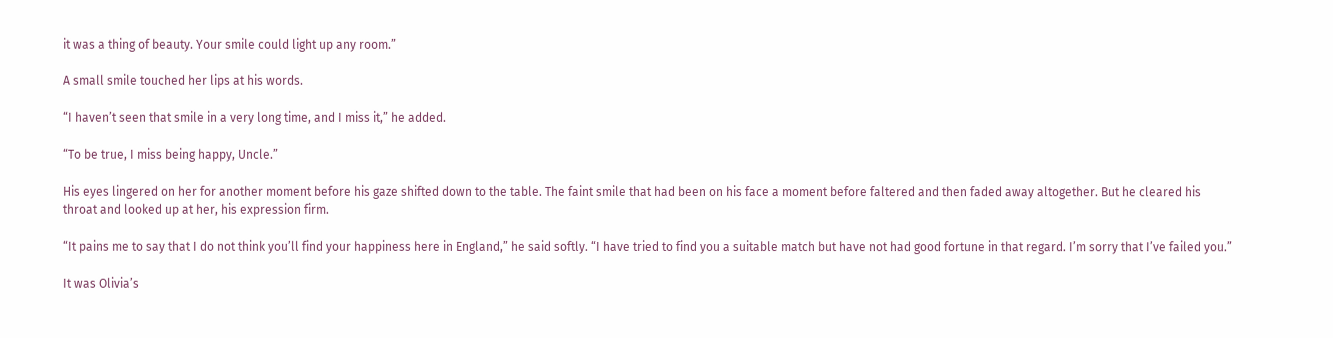it was a thing of beauty. Your smile could light up any room.”

A small smile touched her lips at his words.

“I haven’t seen that smile in a very long time, and I miss it,” he added.

“To be true, I miss being happy, Uncle.”

His eyes lingered on her for another moment before his gaze shifted down to the table. The faint smile that had been on his face a moment before faltered and then faded away altogether. But he cleared his throat and looked up at her, his expression firm.

“It pains me to say that I do not think you’ll find your happiness here in England,” he said softly. “I have tried to find you a suitable match but have not had good fortune in that regard. I’m sorry that I’ve failed you.”

It was Olivia’s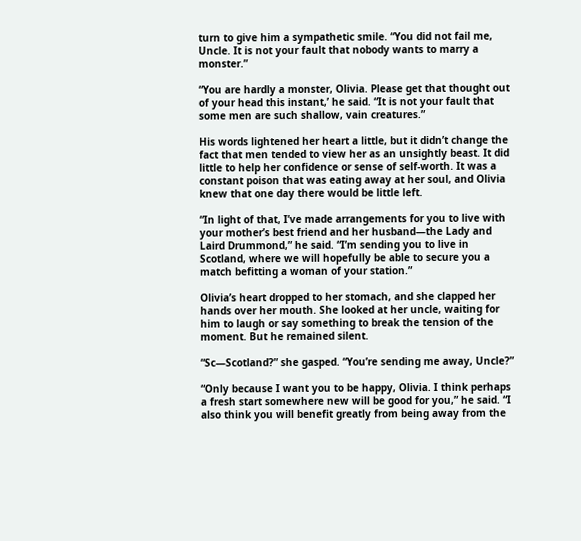turn to give him a sympathetic smile. “You did not fail me, Uncle. It is not your fault that nobody wants to marry a monster.”

“You are hardly a monster, Olivia. Please get that thought out of your head this instant,’ he said. “It is not your fault that some men are such shallow, vain creatures.”

His words lightened her heart a little, but it didn’t change the fact that men tended to view her as an unsightly beast. It did little to help her confidence or sense of self-worth. It was a constant poison that was eating away at her soul, and Olivia knew that one day there would be little left.

“In light of that, I’ve made arrangements for you to live with your mother’s best friend and her husband—the Lady and Laird Drummond,” he said. “I’m sending you to live in Scotland, where we will hopefully be able to secure you a match befitting a woman of your station.”

Olivia’s heart dropped to her stomach, and she clapped her hands over her mouth. She looked at her uncle, waiting for him to laugh or say something to break the tension of the moment. But he remained silent.

“Sc—Scotland?” she gasped. “You’re sending me away, Uncle?”

“Only because I want you to be happy, Olivia. I think perhaps a fresh start somewhere new will be good for you,” he said. “I also think you will benefit greatly from being away from the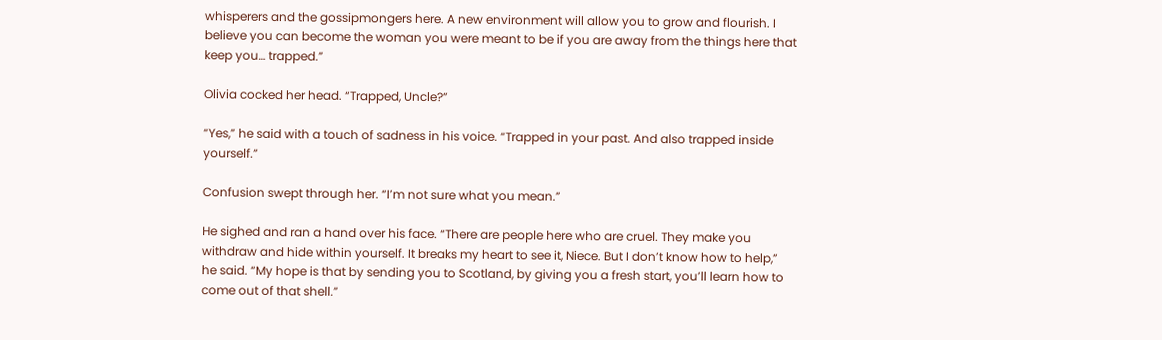whisperers and the gossipmongers here. A new environment will allow you to grow and flourish. I believe you can become the woman you were meant to be if you are away from the things here that keep you… trapped.”

Olivia cocked her head. “Trapped, Uncle?”

“Yes,” he said with a touch of sadness in his voice. “Trapped in your past. And also trapped inside yourself.”

Confusion swept through her. “I’m not sure what you mean.”

He sighed and ran a hand over his face. “There are people here who are cruel. They make you withdraw and hide within yourself. It breaks my heart to see it, Niece. But I don’t know how to help,” he said. “My hope is that by sending you to Scotland, by giving you a fresh start, you’ll learn how to come out of that shell.”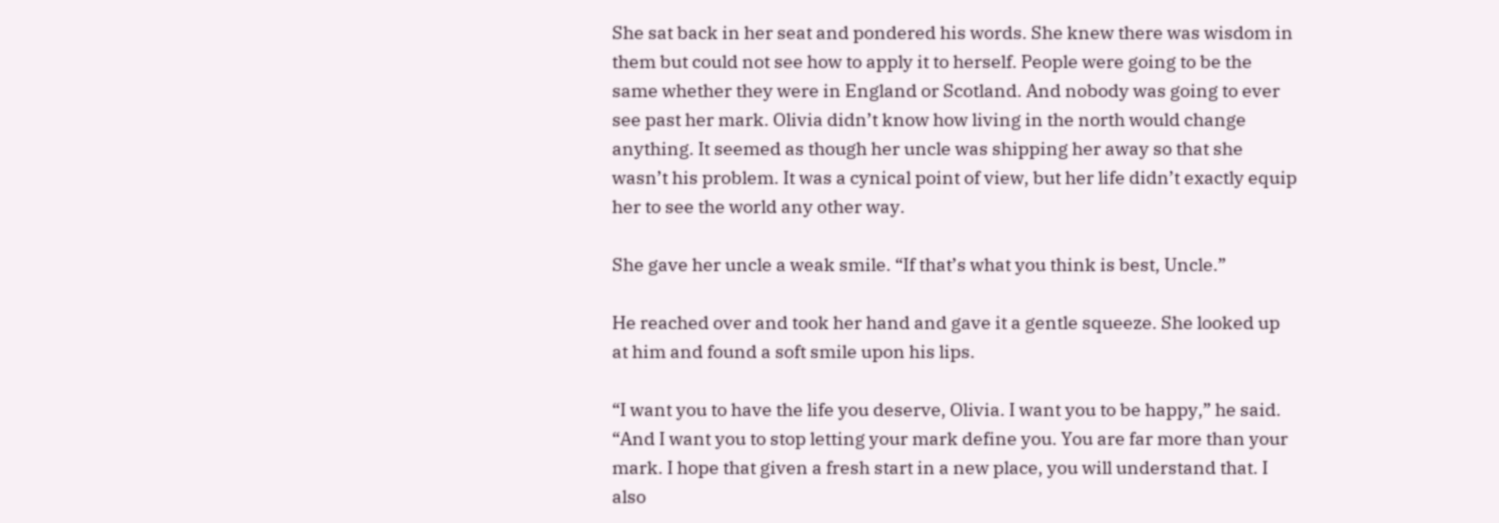She sat back in her seat and pondered his words. She knew there was wisdom in them but could not see how to apply it to herself. People were going to be the same whether they were in England or Scotland. And nobody was going to ever see past her mark. Olivia didn’t know how living in the north would change anything. It seemed as though her uncle was shipping her away so that she wasn’t his problem. It was a cynical point of view, but her life didn’t exactly equip her to see the world any other way.

She gave her uncle a weak smile. “If that’s what you think is best, Uncle.”

He reached over and took her hand and gave it a gentle squeeze. She looked up at him and found a soft smile upon his lips.

“I want you to have the life you deserve, Olivia. I want you to be happy,” he said. “And I want you to stop letting your mark define you. You are far more than your mark. I hope that given a fresh start in a new place, you will understand that. I also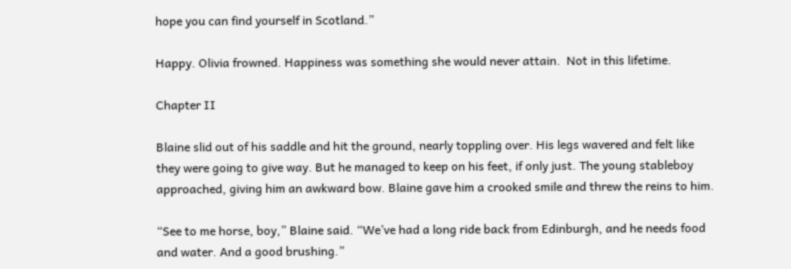hope you can find yourself in Scotland.”

Happy. Olivia frowned. Happiness was something she would never attain.  Not in this lifetime.

Chapter II

Blaine slid out of his saddle and hit the ground, nearly toppling over. His legs wavered and felt like they were going to give way. But he managed to keep on his feet, if only just. The young stableboy approached, giving him an awkward bow. Blaine gave him a crooked smile and threw the reins to him.

“See to me horse, boy,” Blaine said. “We’ve had a long ride back from Edinburgh, and he needs food and water. And a good brushing.”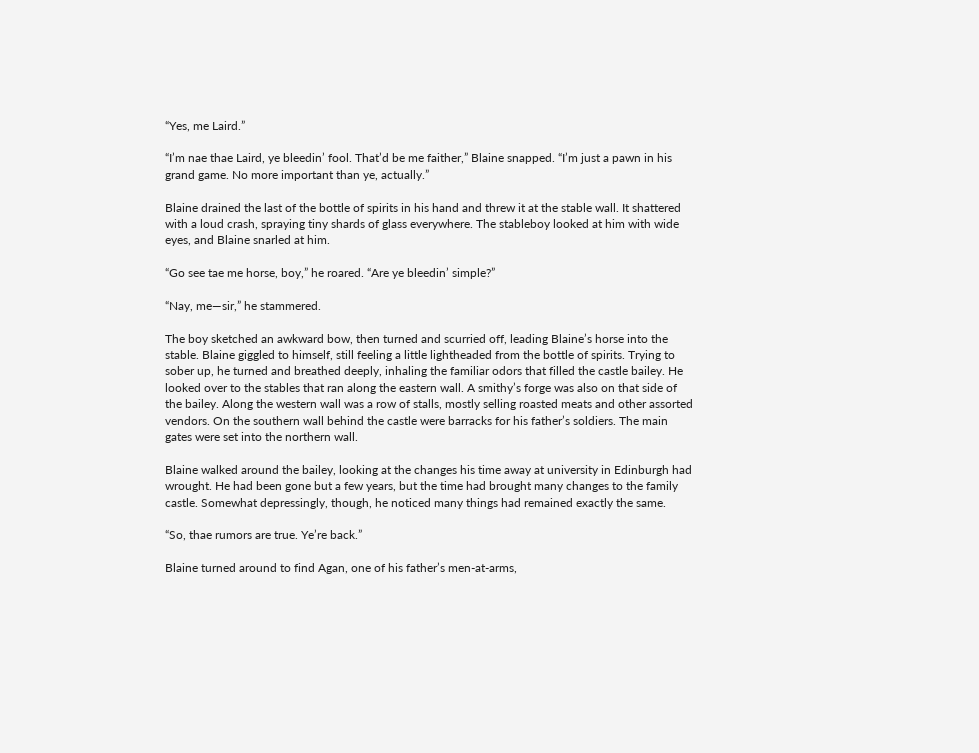“Yes, me Laird.”

“I’m nae thae Laird, ye bleedin’ fool. That’d be me faither,” Blaine snapped. “I’m just a pawn in his grand game. No more important than ye, actually.”

Blaine drained the last of the bottle of spirits in his hand and threw it at the stable wall. It shattered with a loud crash, spraying tiny shards of glass everywhere. The stableboy looked at him with wide eyes, and Blaine snarled at him.

“Go see tae me horse, boy,” he roared. “Are ye bleedin’ simple?”

“Nay, me—sir,” he stammered.

The boy sketched an awkward bow, then turned and scurried off, leading Blaine’s horse into the stable. Blaine giggled to himself, still feeling a little lightheaded from the bottle of spirits. Trying to sober up, he turned and breathed deeply, inhaling the familiar odors that filled the castle bailey. He looked over to the stables that ran along the eastern wall. A smithy’s forge was also on that side of the bailey. Along the western wall was a row of stalls, mostly selling roasted meats and other assorted vendors. On the southern wall behind the castle were barracks for his father’s soldiers. The main gates were set into the northern wall.

Blaine walked around the bailey, looking at the changes his time away at university in Edinburgh had wrought. He had been gone but a few years, but the time had brought many changes to the family castle. Somewhat depressingly, though, he noticed many things had remained exactly the same.

“So, thae rumors are true. Ye’re back.”

Blaine turned around to find Agan, one of his father’s men-at-arms,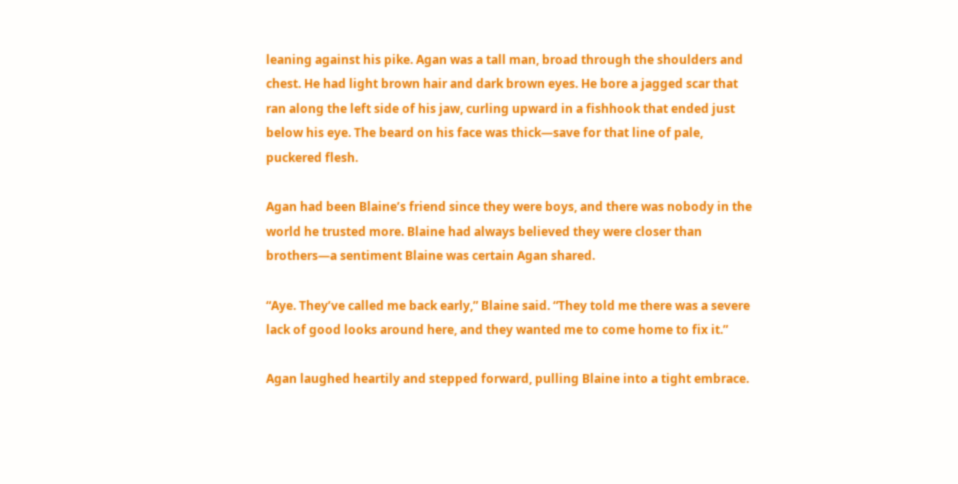leaning against his pike. Agan was a tall man, broad through the shoulders and chest. He had light brown hair and dark brown eyes. He bore a jagged scar that ran along the left side of his jaw, curling upward in a fishhook that ended just below his eye. The beard on his face was thick—save for that line of pale, puckered flesh.

Agan had been Blaine’s friend since they were boys, and there was nobody in the world he trusted more. Blaine had always believed they were closer than brothers—a sentiment Blaine was certain Agan shared.

“Aye. They’ve called me back early,” Blaine said. “They told me there was a severe lack of good looks around here, and they wanted me to come home to fix it.”

Agan laughed heartily and stepped forward, pulling Blaine into a tight embrace.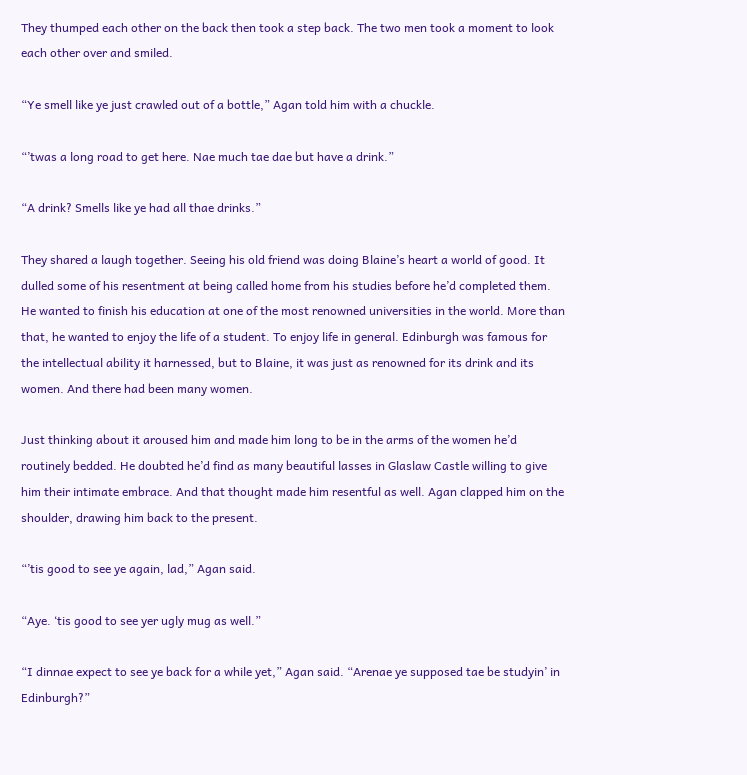They thumped each other on the back then took a step back. The two men took a moment to look each other over and smiled.

“Ye smell like ye just crawled out of a bottle,” Agan told him with a chuckle.

“’twas a long road to get here. Nae much tae dae but have a drink.”

“A drink? Smells like ye had all thae drinks.”

They shared a laugh together. Seeing his old friend was doing Blaine’s heart a world of good. It dulled some of his resentment at being called home from his studies before he’d completed them. He wanted to finish his education at one of the most renowned universities in the world. More than that, he wanted to enjoy the life of a student. To enjoy life in general. Edinburgh was famous for the intellectual ability it harnessed, but to Blaine, it was just as renowned for its drink and its women. And there had been many women.

Just thinking about it aroused him and made him long to be in the arms of the women he’d routinely bedded. He doubted he’d find as many beautiful lasses in Glaslaw Castle willing to give him their intimate embrace. And that thought made him resentful as well. Agan clapped him on the shoulder, drawing him back to the present.

“’tis good to see ye again, lad,” Agan said.

“Aye. ‘tis good to see yer ugly mug as well.”

“I dinnae expect to see ye back for a while yet,” Agan said. “Arenae ye supposed tae be studyin’ in Edinburgh?”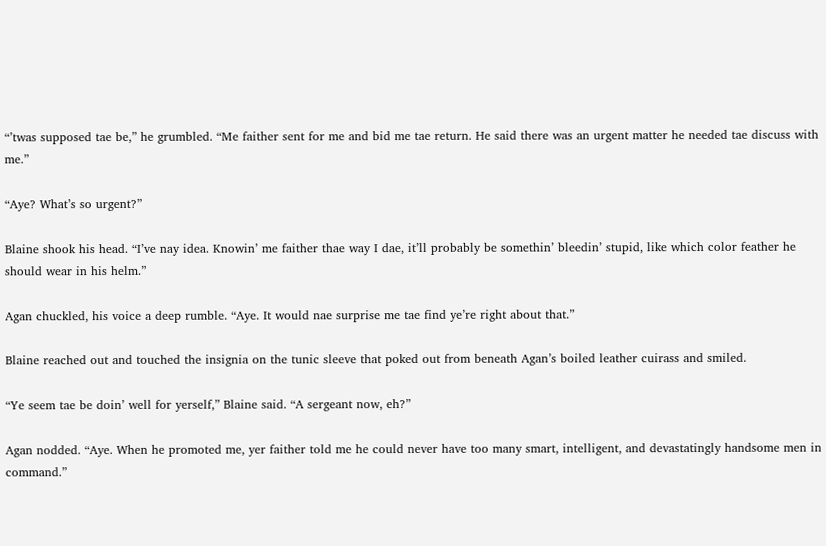“’twas supposed tae be,” he grumbled. “Me faither sent for me and bid me tae return. He said there was an urgent matter he needed tae discuss with me.”

“Aye? What’s so urgent?”

Blaine shook his head. “I’ve nay idea. Knowin’ me faither thae way I dae, it’ll probably be somethin’ bleedin’ stupid, like which color feather he should wear in his helm.”

Agan chuckled, his voice a deep rumble. “Aye. It would nae surprise me tae find ye’re right about that.”

Blaine reached out and touched the insignia on the tunic sleeve that poked out from beneath Agan’s boiled leather cuirass and smiled.

“Ye seem tae be doin’ well for yerself,” Blaine said. “A sergeant now, eh?”

Agan nodded. “Aye. When he promoted me, yer faither told me he could never have too many smart, intelligent, and devastatingly handsome men in command.”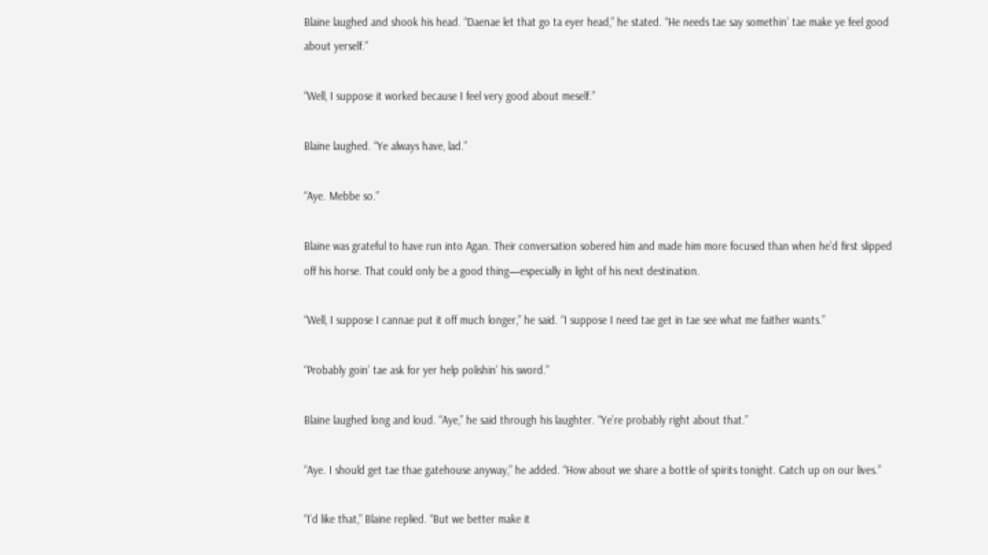Blaine laughed and shook his head. “Daenae let that go ta eyer head,” he stated. “He needs tae say somethin’ tae make ye feel good about yerself.”

“Well, I suppose it worked because I feel very good about meself.”

Blaine laughed. “Ye always have, lad.”

“Aye. Mebbe so.”

Blaine was grateful to have run into Agan. Their conversation sobered him and made him more focused than when he’d first slipped off his horse. That could only be a good thing—especially in light of his next destination.

“Well, I suppose I cannae put it off much longer,” he said. “I suppose I need tae get in tae see what me faither wants.”

“Probably goin’ tae ask for yer help polishin’ his sword.”

Blaine laughed long and loud. “Aye,” he said through his laughter. “Ye’re probably right about that.”

“Aye. I should get tae thae gatehouse anyway,” he added. “How about we share a bottle of spirits tonight. Catch up on our lives.”

“I’d like that,” Blaine replied. “But we better make it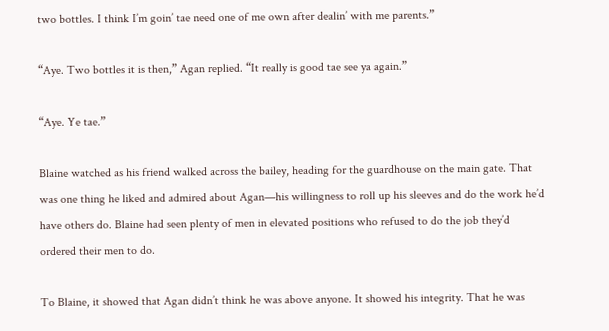two bottles. I think I’m goin’ tae need one of me own after dealin’ with me parents.”

“Aye. Two bottles it is then,” Agan replied. “It really is good tae see ya again.”

“Aye. Ye tae.”

Blaine watched as his friend walked across the bailey, heading for the guardhouse on the main gate. That was one thing he liked and admired about Agan—his willingness to roll up his sleeves and do the work he’d have others do. Blaine had seen plenty of men in elevated positions who refused to do the job they’d ordered their men to do.

To Blaine, it showed that Agan didn’t think he was above anyone. It showed his integrity. That he was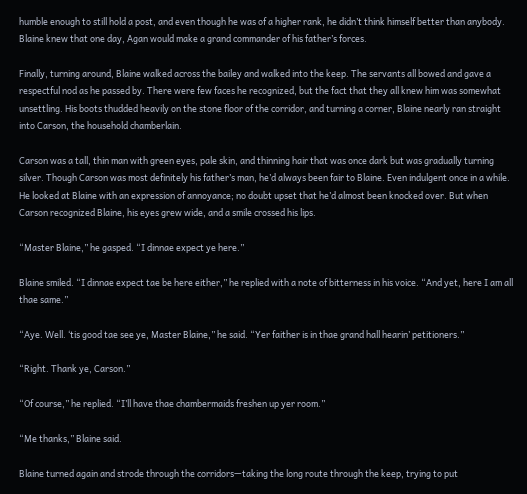humble enough to still hold a post, and even though he was of a higher rank, he didn’t think himself better than anybody. Blaine knew that one day, Agan would make a grand commander of his father’s forces.

Finally, turning around, Blaine walked across the bailey and walked into the keep. The servants all bowed and gave a respectful nod as he passed by. There were few faces he recognized, but the fact that they all knew him was somewhat unsettling. His boots thudded heavily on the stone floor of the corridor, and turning a corner, Blaine nearly ran straight into Carson, the household chamberlain.

Carson was a tall, thin man with green eyes, pale skin, and thinning hair that was once dark but was gradually turning silver. Though Carson was most definitely his father’s man, he’d always been fair to Blaine. Even indulgent once in a while.  He looked at Blaine with an expression of annoyance; no doubt upset that he’d almost been knocked over. But when Carson recognized Blaine, his eyes grew wide, and a smile crossed his lips.

“Master Blaine,” he gasped. “I dinnae expect ye here.”

Blaine smiled. “I dinnae expect tae be here either,” he replied with a note of bitterness in his voice. “And yet, here I am all thae same.”

“Aye. Well. ‘tis good tae see ye, Master Blaine,” he said. “Yer faither is in thae grand hall hearin’ petitioners.”

“Right. Thank ye, Carson.”

“Of course,” he replied. “I’ll have thae chambermaids freshen up yer room.”

“Me thanks,” Blaine said.

Blaine turned again and strode through the corridors—taking the long route through the keep, trying to put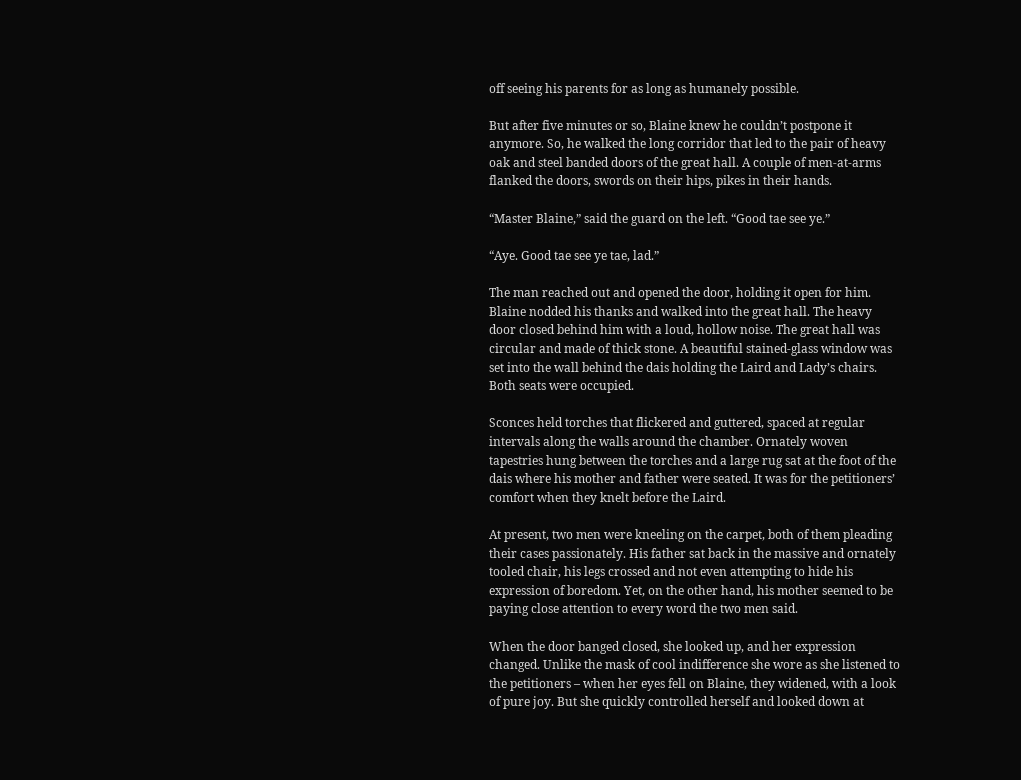off seeing his parents for as long as humanely possible.

But after five minutes or so, Blaine knew he couldn’t postpone it anymore. So, he walked the long corridor that led to the pair of heavy oak and steel banded doors of the great hall. A couple of men-at-arms flanked the doors, swords on their hips, pikes in their hands.

“Master Blaine,” said the guard on the left. “Good tae see ye.”

“Aye. Good tae see ye tae, lad.”

The man reached out and opened the door, holding it open for him. Blaine nodded his thanks and walked into the great hall. The heavy door closed behind him with a loud, hollow noise. The great hall was circular and made of thick stone. A beautiful stained-glass window was set into the wall behind the dais holding the Laird and Lady’s chairs. Both seats were occupied.

Sconces held torches that flickered and guttered, spaced at regular intervals along the walls around the chamber. Ornately woven tapestries hung between the torches and a large rug sat at the foot of the dais where his mother and father were seated. It was for the petitioners’ comfort when they knelt before the Laird.

At present, two men were kneeling on the carpet, both of them pleading their cases passionately. His father sat back in the massive and ornately tooled chair, his legs crossed and not even attempting to hide his expression of boredom. Yet, on the other hand, his mother seemed to be paying close attention to every word the two men said.

When the door banged closed, she looked up, and her expression changed. Unlike the mask of cool indifference she wore as she listened to the petitioners – when her eyes fell on Blaine, they widened, with a look of pure joy. But she quickly controlled herself and looked down at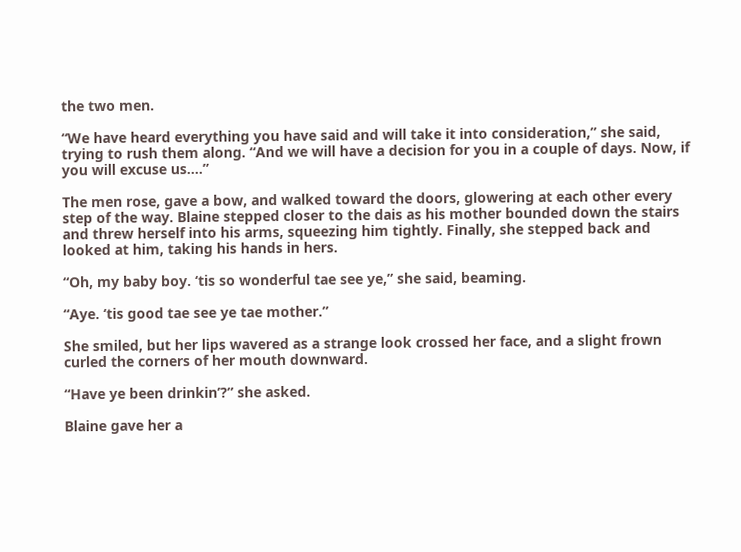the two men.

“We have heard everything you have said and will take it into consideration,” she said, trying to rush them along. “And we will have a decision for you in a couple of days. Now, if you will excuse us….”

The men rose, gave a bow, and walked toward the doors, glowering at each other every step of the way. Blaine stepped closer to the dais as his mother bounded down the stairs and threw herself into his arms, squeezing him tightly. Finally, she stepped back and looked at him, taking his hands in hers.

“Oh, my baby boy. ‘tis so wonderful tae see ye,” she said, beaming.

“Aye. ‘tis good tae see ye tae mother.”

She smiled, but her lips wavered as a strange look crossed her face, and a slight frown curled the corners of her mouth downward.

“Have ye been drinkin’?” she asked.

Blaine gave her a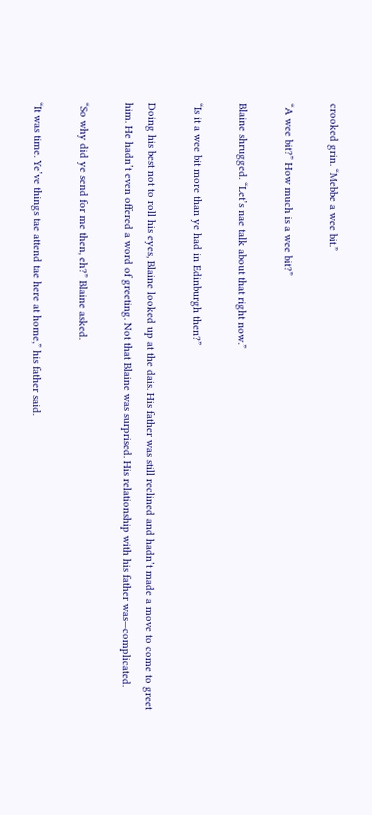crooked grin. “Mebbe a wee bit.”

“A wee bit?” How much is a wee bit?”

Blaine shrugged. “Let’s nae talk about that right now.”

“Is it a wee bit more than ye had in Edinburgh then?”

Doing his best not to roll his eyes, Blaine looked up at the dais. His father was still reclined and hadn’t made a move to come to greet him. He hadn’t even offered a word of greeting. Not that Blaine was surprised. His relationship with his father was—complicated.

“So why did ye send for me then, eh?” Blaine asked.

“It was time. Ye’ve things tae attend tae here at home,” his father said.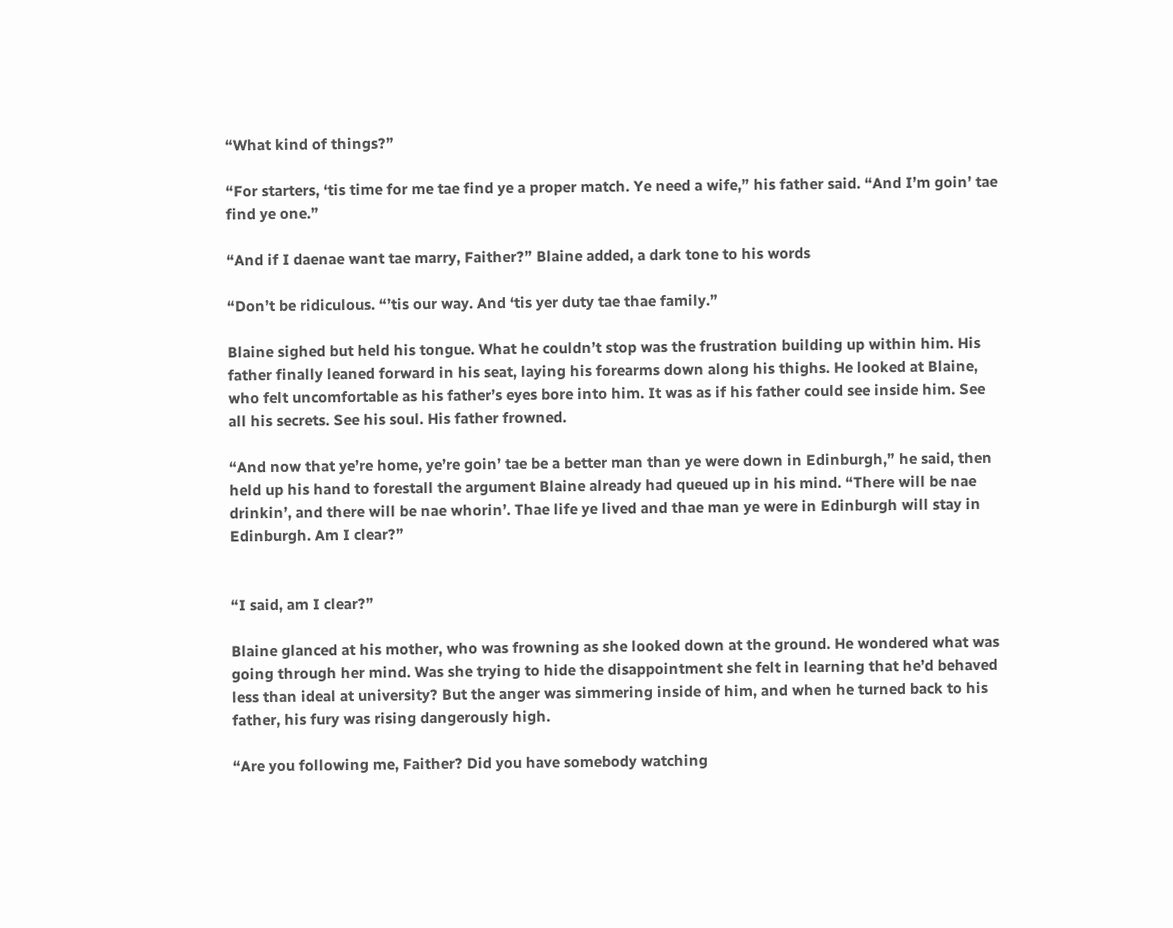“What kind of things?”

“For starters, ‘tis time for me tae find ye a proper match. Ye need a wife,” his father said. “And I’m goin’ tae find ye one.”

“And if I daenae want tae marry, Faither?” Blaine added, a dark tone to his words

“Don’t be ridiculous. “’tis our way. And ‘tis yer duty tae thae family.”

Blaine sighed but held his tongue. What he couldn’t stop was the frustration building up within him. His father finally leaned forward in his seat, laying his forearms down along his thighs. He looked at Blaine, who felt uncomfortable as his father’s eyes bore into him. It was as if his father could see inside him. See all his secrets. See his soul. His father frowned.

“And now that ye’re home, ye’re goin’ tae be a better man than ye were down in Edinburgh,” he said, then held up his hand to forestall the argument Blaine already had queued up in his mind. “There will be nae drinkin’, and there will be nae whorin’. Thae life ye lived and thae man ye were in Edinburgh will stay in Edinburgh. Am I clear?”


“I said, am I clear?”

Blaine glanced at his mother, who was frowning as she looked down at the ground. He wondered what was going through her mind. Was she trying to hide the disappointment she felt in learning that he’d behaved less than ideal at university? But the anger was simmering inside of him, and when he turned back to his father, his fury was rising dangerously high.

“Are you following me, Faither? Did you have somebody watching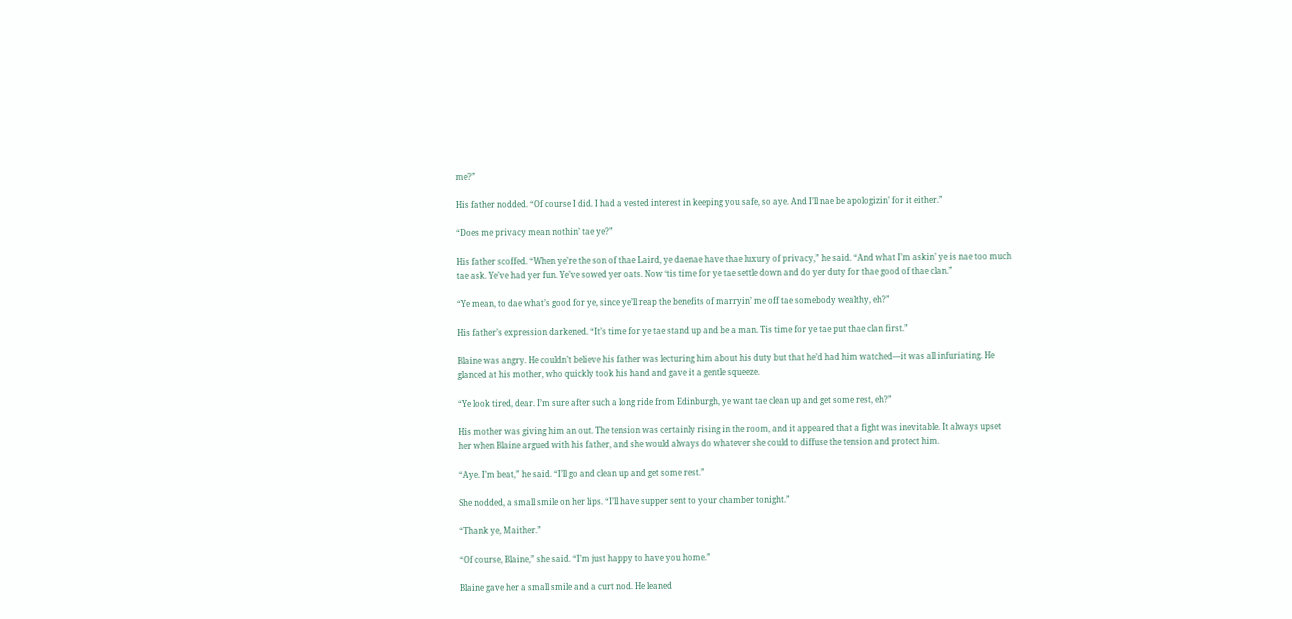me?”

His father nodded. “Of course I did. I had a vested interest in keeping you safe, so aye. And I’ll nae be apologizin’ for it either.”

“Does me privacy mean nothin’ tae ye?”

His father scoffed. “When ye’re the son of thae Laird, ye daenae have thae luxury of privacy,” he said. “And what I’m askin’ ye is nae too much tae ask. Ye’ve had yer fun. Ye’ve sowed yer oats. Now ‘tis time for ye tae settle down and do yer duty for thae good of thae clan.”

“Ye mean, to dae what’s good for ye, since ye’ll reap the benefits of marryin’ me off tae somebody wealthy, eh?”

His father’s expression darkened. “It’s time for ye tae stand up and be a man. Tis time for ye tae put thae clan first.”

Blaine was angry. He couldn’t believe his father was lecturing him about his duty but that he’d had him watched—it was all infuriating. He glanced at his mother, who quickly took his hand and gave it a gentle squeeze.

“Ye look tired, dear. I’m sure after such a long ride from Edinburgh, ye want tae clean up and get some rest, eh?”

His mother was giving him an out. The tension was certainly rising in the room, and it appeared that a fight was inevitable. It always upset her when Blaine argued with his father, and she would always do whatever she could to diffuse the tension and protect him.

“Aye. I’m beat,” he said. “I’ll go and clean up and get some rest.”

She nodded, a small smile on her lips. “I’ll have supper sent to your chamber tonight.”

“Thank ye, Maither.”

“Of course, Blaine,” she said. “I’m just happy to have you home.”

Blaine gave her a small smile and a curt nod. He leaned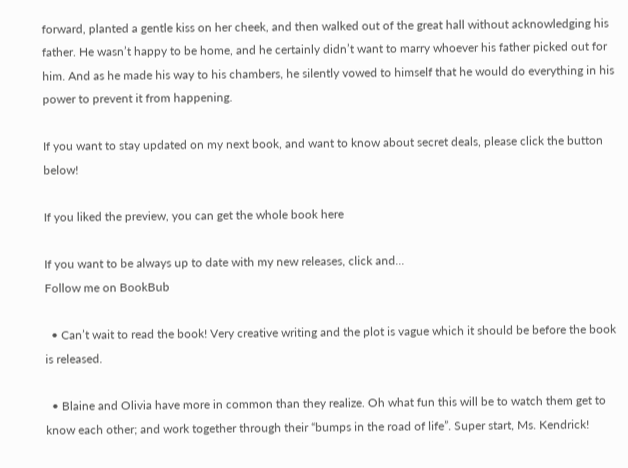forward, planted a gentle kiss on her cheek, and then walked out of the great hall without acknowledging his father. He wasn’t happy to be home, and he certainly didn’t want to marry whoever his father picked out for him. And as he made his way to his chambers, he silently vowed to himself that he would do everything in his power to prevent it from happening.

If you want to stay updated on my next book, and want to know about secret deals, please click the button below!

If you liked the preview, you can get the whole book here

If you want to be always up to date with my new releases, click and...
Follow me on BookBub

  • Can’t wait to read the book! Very creative writing and the plot is vague which it should be before the book is released.

  • Blaine and Olivia have more in common than they realize. Oh what fun this will be to watch them get to know each other; and work together through their “bumps in the road of life”. Super start, Ms. Kendrick!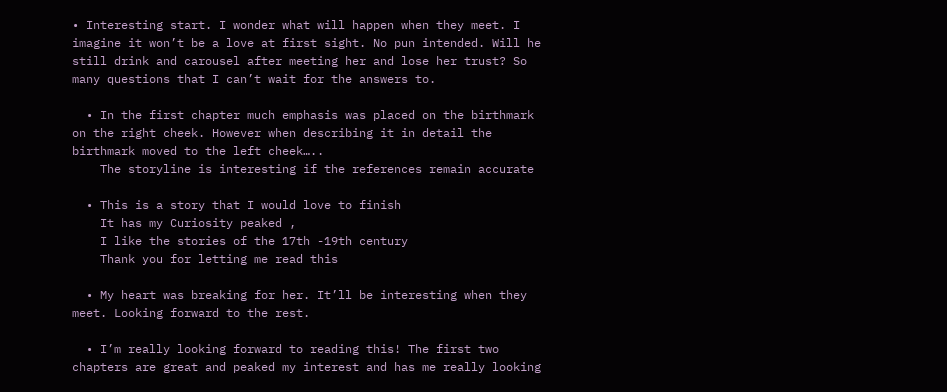• Interesting start. I wonder what will happen when they meet. I imagine it won’t be a love at first sight. No pun intended. Will he still drink and carousel after meeting her and lose her trust? So many questions that I can’t wait for the answers to.

  • In the first chapter much emphasis was placed on the birthmark on the right cheek. However when describing it in detail the birthmark moved to the left cheek…..
    The storyline is interesting if the references remain accurate

  • This is a story that I would love to finish
    It has my Curiosity peaked ,
    I like the stories of the 17th -19th century
    Thank you for letting me read this

  • My heart was breaking for her. It’ll be interesting when they meet. Looking forward to the rest.

  • I’m really looking forward to reading this! The first two chapters are great and peaked my interest and has me really looking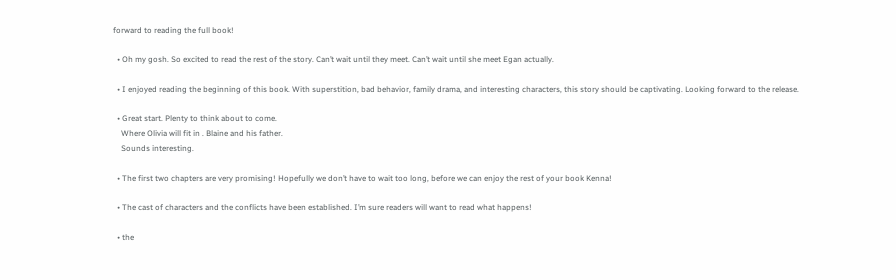forward to reading the full book!

  • Oh my gosh. So excited to read the rest of the story. Can’t wait until they meet. Can’t wait until she meet Egan actually.

  • I enjoyed reading the beginning of this book. With superstition, bad behavior, family drama, and interesting characters, this story should be captivating. Looking forward to the release.

  • Great start. Plenty to think about to come.
    Where Olivia will fit in . Blaine and his father.
    Sounds interesting.

  • The first two chapters are very promising! Hopefully we don’t have to wait too long, before we can enjoy the rest of your book Kenna!

  • The cast of characters and the conflicts have been established. I’m sure readers will want to read what happens!

  • the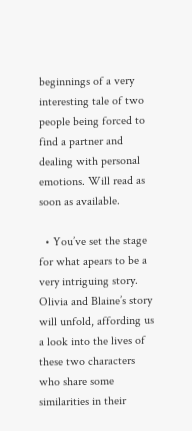beginnings of a very interesting tale of two people being forced to find a partner and dealing with personal emotions. Will read as soon as available.

  • You’ve set the stage for what apears to be a very intriguing story. Olivia and Blaine’s story will unfold, affording us a look into the lives of these two characters who share some similarities in their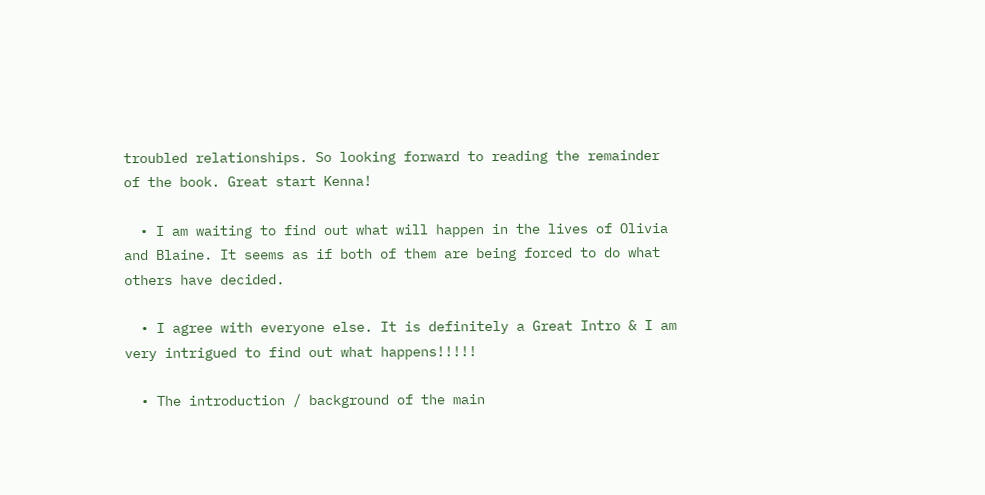troubled relationships. So looking forward to reading the remainder of the book. Great start Kenna!

  • I am waiting to find out what will happen in the lives of Olivia and Blaine. It seems as if both of them are being forced to do what others have decided.

  • I agree with everyone else. It is definitely a Great Intro & I am very intrigued to find out what happens!!!!!

  • The introduction / background of the main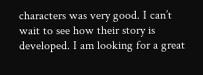characters was very good. I can’t wait to see how their story is developed. I am looking for a great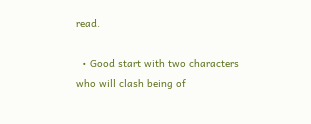read.

  • Good start with two characters who will clash being of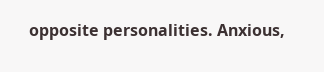opposite personalities. Anxious,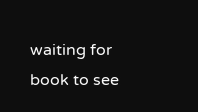waiting for book to see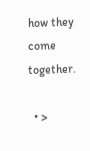how they come together.

  • >